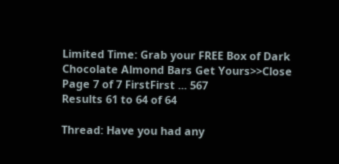Limited Time: Grab your FREE Box of Dark Chocolate Almond Bars Get Yours>>Close
Page 7 of 7 FirstFirst ... 567
Results 61 to 64 of 64

Thread: Have you had any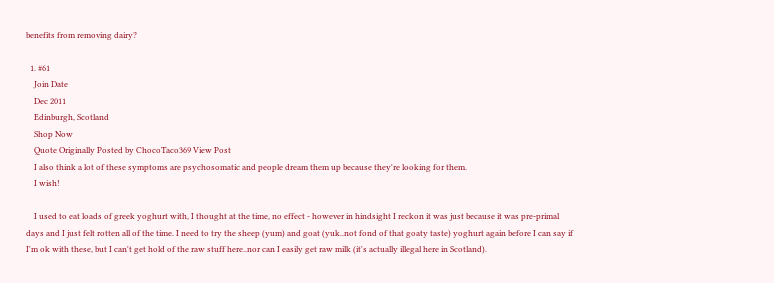benefits from removing dairy?

  1. #61
    Join Date
    Dec 2011
    Edinburgh, Scotland
    Shop Now
    Quote Originally Posted by ChocoTaco369 View Post
    I also think a lot of these symptoms are psychosomatic and people dream them up because they're looking for them.
    I wish!

    I used to eat loads of greek yoghurt with, I thought at the time, no effect - however in hindsight I reckon it was just because it was pre-primal days and I just felt rotten all of the time. I need to try the sheep (yum) and goat (yuk..not fond of that goaty taste) yoghurt again before I can say if I'm ok with these, but I can't get hold of the raw stuff here..nor can I easily get raw milk (it's actually illegal here in Scotland).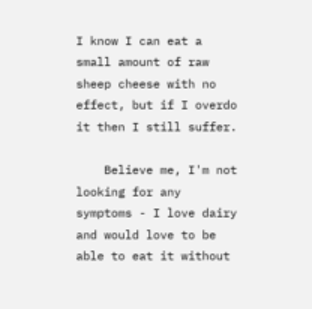I know I can eat a small amount of raw sheep cheese with no effect, but if I overdo it then I still suffer.

    Believe me, I'm not looking for any symptoms - I love dairy and would love to be able to eat it without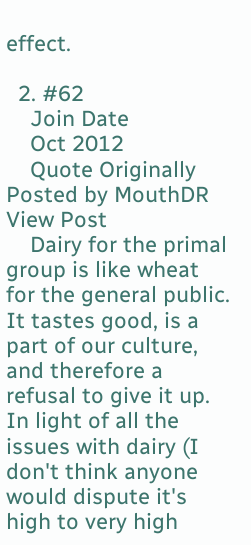effect.

  2. #62
    Join Date
    Oct 2012
    Quote Originally Posted by MouthDR View Post
    Dairy for the primal group is like wheat for the general public. It tastes good, is a part of our culture, and therefore a refusal to give it up. In light of all the issues with dairy (I don't think anyone would dispute it's high to very high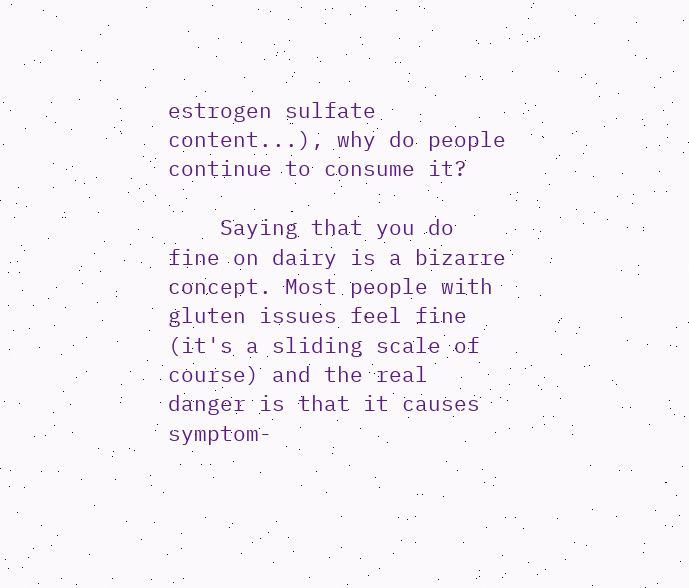estrogen sulfate content...), why do people continue to consume it?

    Saying that you do fine on dairy is a bizarre concept. Most people with gluten issues feel fine (it's a sliding scale of course) and the real danger is that it causes symptom-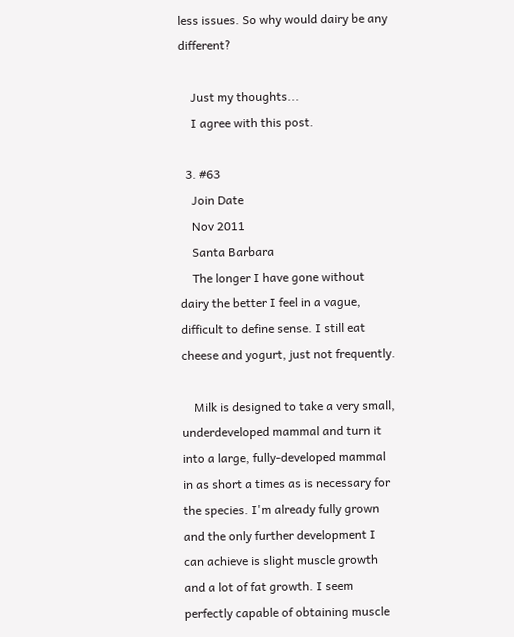less issues. So why would dairy be any different?

    Just my thoughts...
    I agree with this post.

  3. #63
    Join Date
    Nov 2011
    Santa Barbara
    The longer I have gone without dairy the better I feel in a vague, difficult to define sense. I still eat cheese and yogurt, just not frequently.

    Milk is designed to take a very small, underdeveloped mammal and turn it into a large, fully-developed mammal in as short a times as is necessary for the species. I'm already fully grown and the only further development I can achieve is slight muscle growth and a lot of fat growth. I seem perfectly capable of obtaining muscle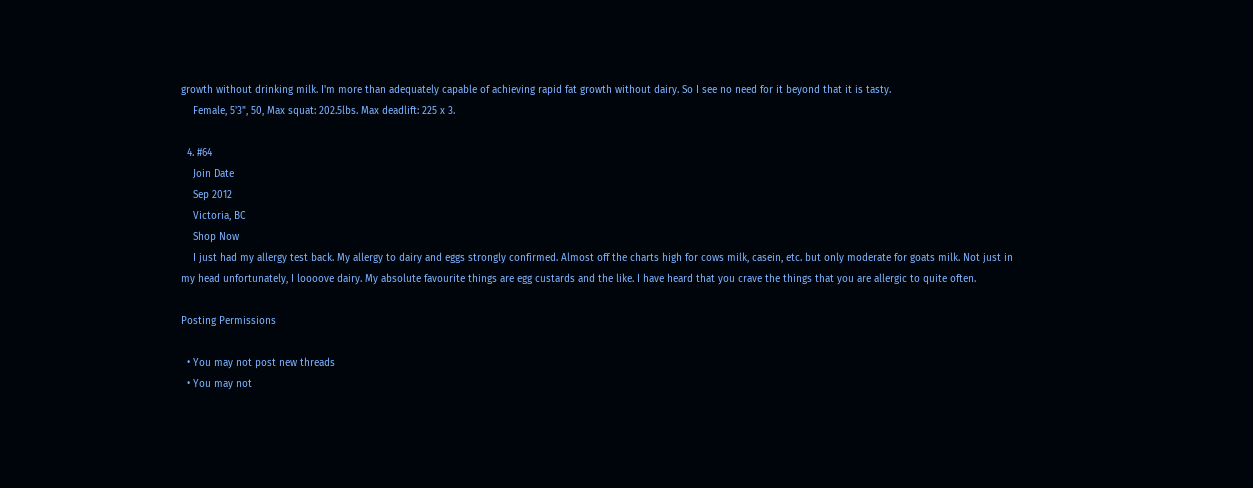growth without drinking milk. I'm more than adequately capable of achieving rapid fat growth without dairy. So I see no need for it beyond that it is tasty.
    Female, 5'3", 50, Max squat: 202.5lbs. Max deadlift: 225 x 3.

  4. #64
    Join Date
    Sep 2012
    Victoria, BC
    Shop Now
    I just had my allergy test back. My allergy to dairy and eggs strongly confirmed. Almost off the charts high for cows milk, casein, etc. but only moderate for goats milk. Not just in my head unfortunately, I loooove dairy. My absolute favourite things are egg custards and the like. I have heard that you crave the things that you are allergic to quite often.

Posting Permissions

  • You may not post new threads
  • You may not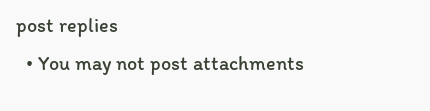post replies
  • You may not post attachments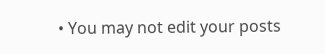• You may not edit your posts